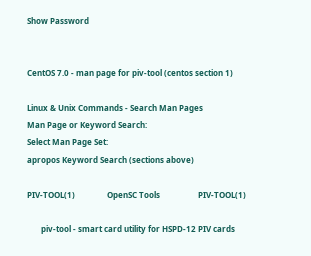Show Password


CentOS 7.0 - man page for piv-tool (centos section 1)

Linux & Unix Commands - Search Man Pages
Man Page or Keyword Search:
Select Man Page Set:
apropos Keyword Search (sections above)

PIV-TOOL(1)                OpenSC Tools                   PIV-TOOL(1)

       piv-tool - smart card utility for HSPD-12 PIV cards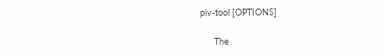piv-tool [OPTIONS]

       The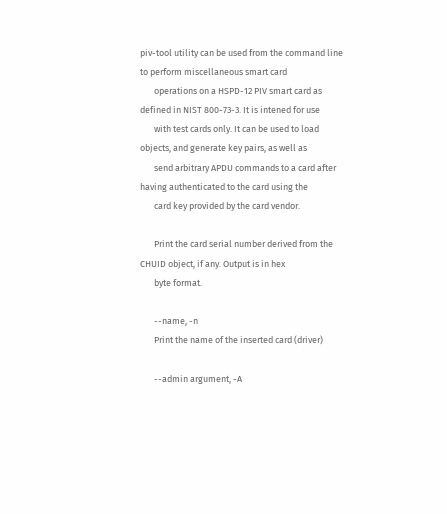piv-tool utility can be used from the command line to perform miscellaneous smart card
       operations on a HSPD-12 PIV smart card as defined in NIST 800-73-3. It is intened for use
       with test cards only. It can be used to load objects, and generate key pairs, as well as
       send arbitrary APDU commands to a card after having authenticated to the card using the
       card key provided by the card vendor.

       Print the card serial number derived from the CHUID object, if any. Output is in hex
       byte format.

       --name, -n
       Print the name of the inserted card (driver)

       --admin argument, -A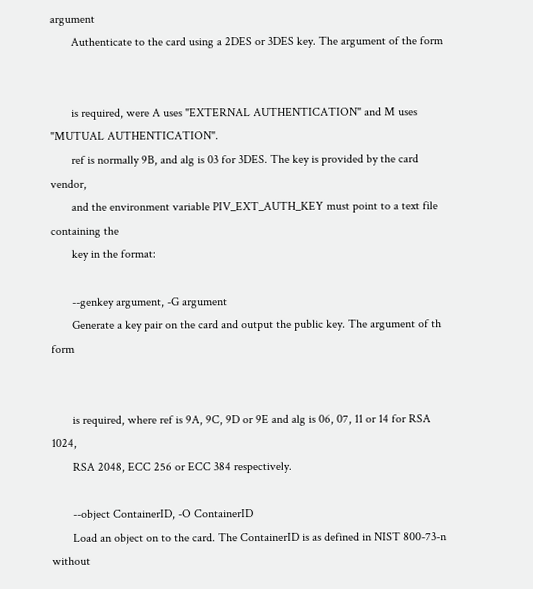argument
       Authenticate to the card using a 2DES or 3DES key. The argument of the form


       is required, were A uses "EXTERNAL AUTHENTICATION" and M uses "MUTUAL AUTHENTICATION".
       ref is normally 9B, and alg is 03 for 3DES. The key is provided by the card vendor,
       and the environment variable PIV_EXT_AUTH_KEY must point to a text file containing the
       key in the format:

       --genkey argument, -G argument
       Generate a key pair on the card and output the public key. The argument of th form


       is required, where ref is 9A, 9C, 9D or 9E and alg is 06, 07, 11 or 14 for RSA 1024,
       RSA 2048, ECC 256 or ECC 384 respectively.

       --object ContainerID, -O ContainerID
       Load an object on to the card. The ContainerID is as defined in NIST 800-73-n without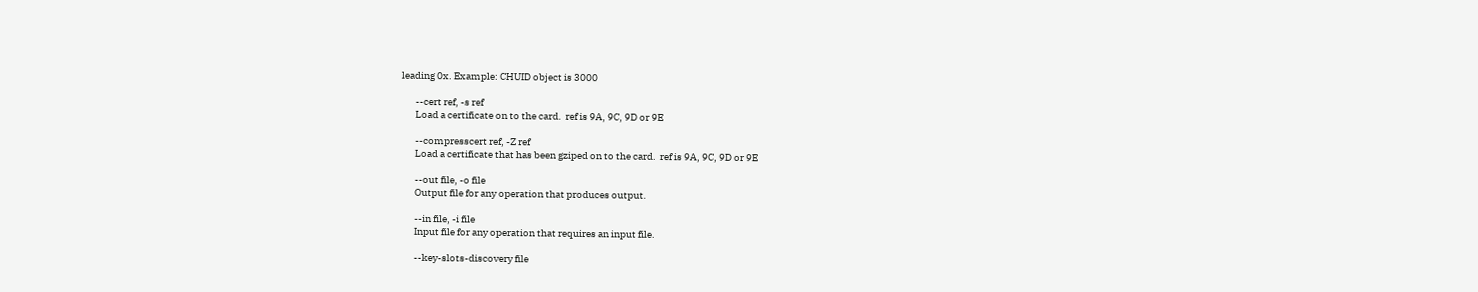leading 0x. Example: CHUID object is 3000

       --cert ref, -s ref
       Load a certificate on to the card.  ref is 9A, 9C, 9D or 9E

       --compresscert ref, -Z ref
       Load a certificate that has been gziped on to the card.  ref is 9A, 9C, 9D or 9E

       --out file, -o file
       Output file for any operation that produces output.

       --in file, -i file
       Input file for any operation that requires an input file.

       --key-slots-discovery file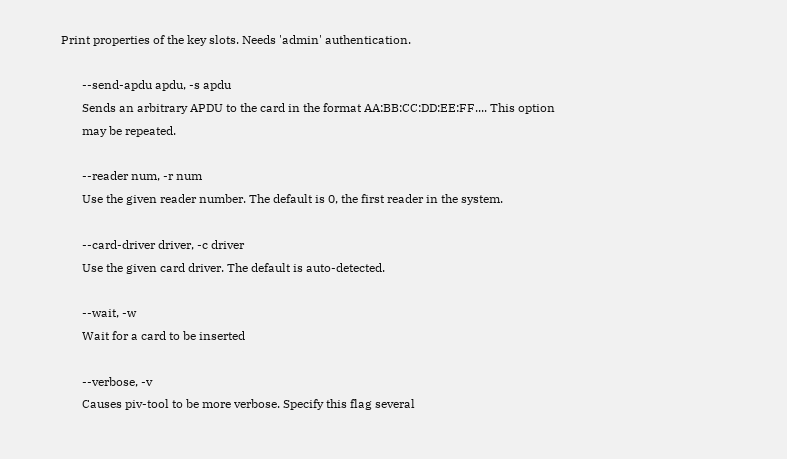Print properties of the key slots. Needs 'admin' authentication.

       --send-apdu apdu, -s apdu
       Sends an arbitrary APDU to the card in the format AA:BB:CC:DD:EE:FF.... This option
       may be repeated.

       --reader num, -r num
       Use the given reader number. The default is 0, the first reader in the system.

       --card-driver driver, -c driver
       Use the given card driver. The default is auto-detected.

       --wait, -w
       Wait for a card to be inserted

       --verbose, -v
       Causes piv-tool to be more verbose. Specify this flag several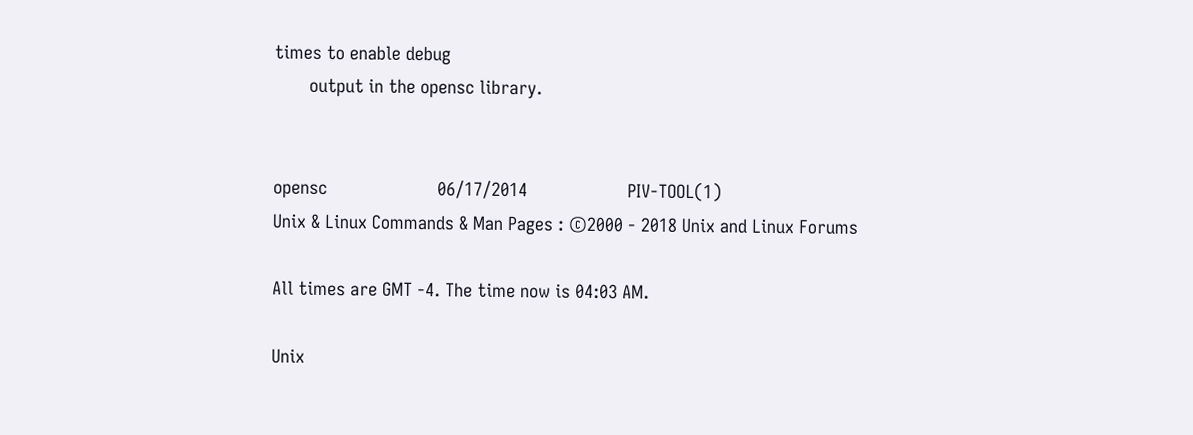times to enable debug
       output in the opensc library.


opensc                      06/17/2014                    PIV-TOOL(1)
Unix & Linux Commands & Man Pages : ©2000 - 2018 Unix and Linux Forums

All times are GMT -4. The time now is 04:03 AM.

Unix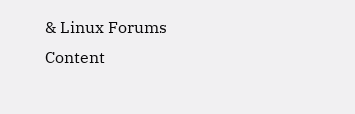& Linux Forums Content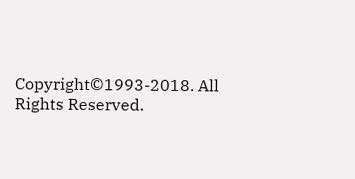Copyright©1993-2018. All Rights Reserved.